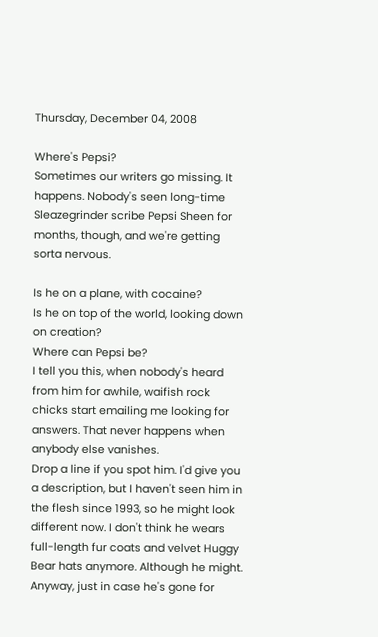Thursday, December 04, 2008

Where's Pepsi?
Sometimes our writers go missing. It happens. Nobody's seen long-time Sleazegrinder scribe Pepsi Sheen for months, though, and we're getting sorta nervous.

Is he on a plane, with cocaine?
Is he on top of the world, looking down on creation?
Where can Pepsi be?
I tell you this, when nobody's heard from him for awhile, waifish rock chicks start emailing me looking for answers. That never happens when anybody else vanishes.
Drop a line if you spot him. I'd give you a description, but I haven't seen him in the flesh since 1993, so he might look different now. I don't think he wears full-length fur coats and velvet Huggy Bear hats anymore. Although he might.
Anyway, just in case he's gone for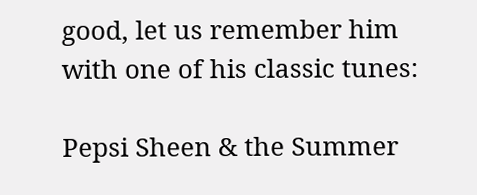good, let us remember him with one of his classic tunes:

Pepsi Sheen & the Summer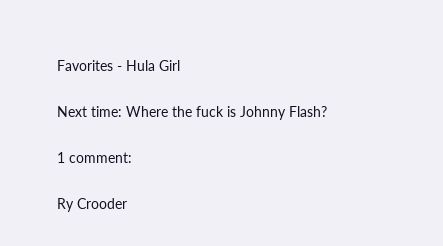Favorites - Hula Girl

Next time: Where the fuck is Johnny Flash?

1 comment:

Ry Crooder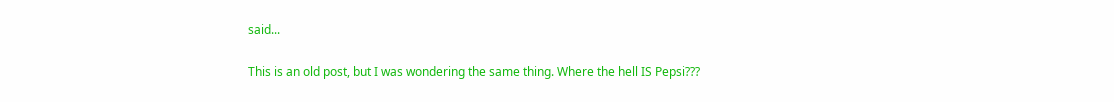said...

This is an old post, but I was wondering the same thing. Where the hell IS Pepsi???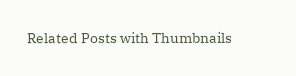Related Posts with Thumbnails